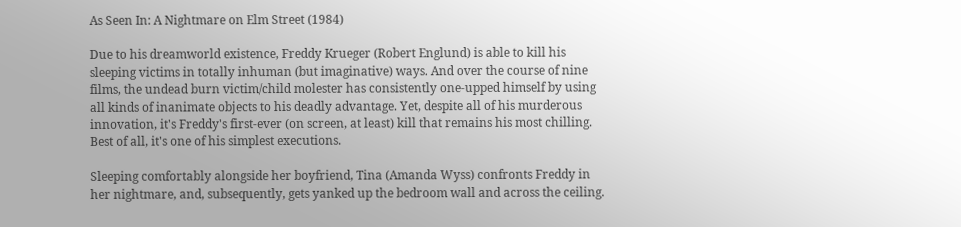As Seen In: A Nightmare on Elm Street (1984)

Due to his dreamworld existence, Freddy Krueger (Robert Englund) is able to kill his sleeping victims in totally inhuman (but imaginative) ways. And over the course of nine films, the undead burn victim/child molester has consistently one-upped himself by using all kinds of inanimate objects to his deadly advantage. Yet, despite all of his murderous innovation, it's Freddy's first-ever (on screen, at least) kill that remains his most chilling. Best of all, it's one of his simplest executions.

Sleeping comfortably alongside her boyfriend, Tina (Amanda Wyss) confronts Freddy in her nightmare, and, subsequently, gets yanked up the bedroom wall and across the ceiling.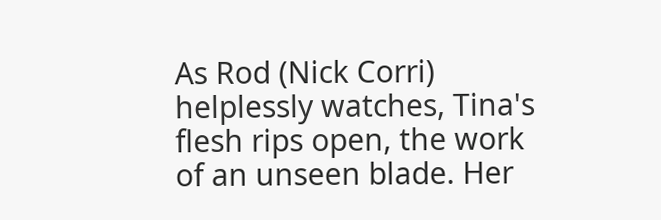As Rod (Nick Corri) helplessly watches, Tina's flesh rips open, the work of an unseen blade. Her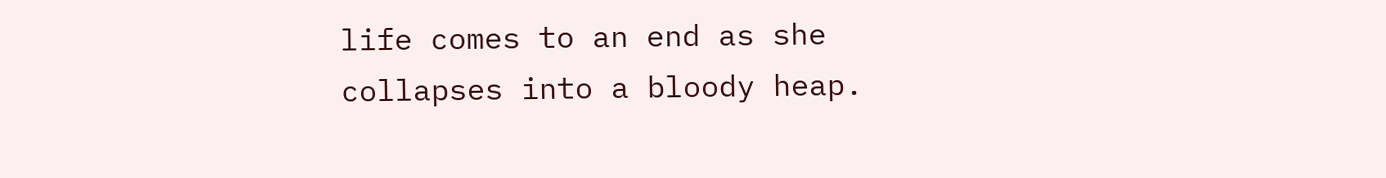life comes to an end as she collapses into a bloody heap.